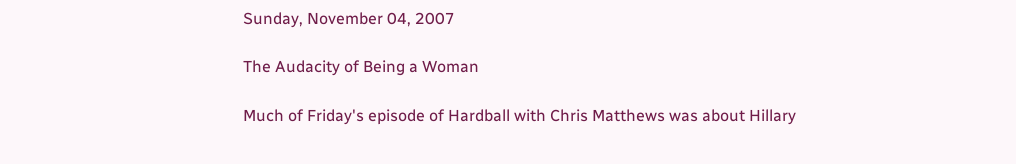Sunday, November 04, 2007

The Audacity of Being a Woman

Much of Friday's episode of Hardball with Chris Matthews was about Hillary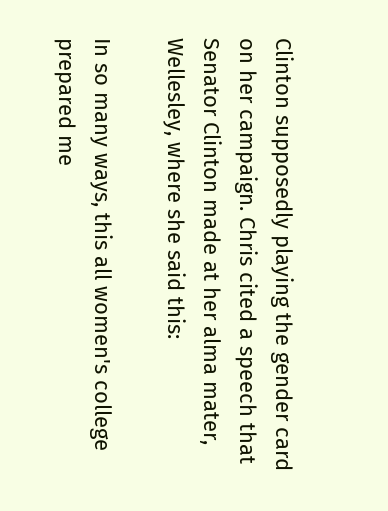Clinton supposedly playing the gender card on her campaign. Chris cited a speech that Senator Clinton made at her alma mater, Wellesley, where she said this:

In so many ways, this all women's college prepared me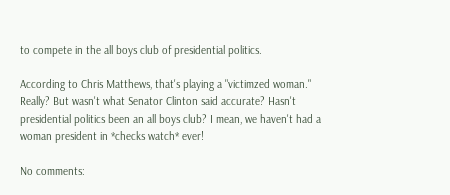to compete in the all boys club of presidential politics.

According to Chris Matthews, that's playing a "victimzed woman." Really? But wasn't what Senator Clinton said accurate? Hasn't presidential politics been an all boys club? I mean, we haven't had a woman president in *checks watch* ever!

No comments: